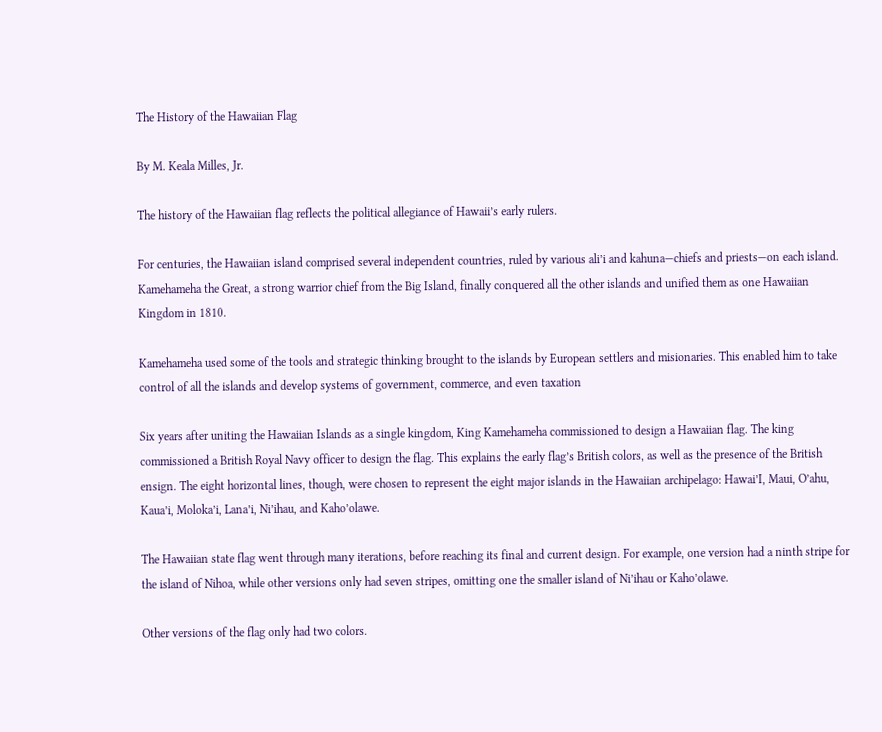The History of the Hawaiian Flag

By M. Keala Milles, Jr.

The history of the Hawaiian flag reflects the political allegiance of Hawaii’s early rulers.

For centuries, the Hawaiian island comprised several independent countries, ruled by various ali’i and kahuna—chiefs and priests—on each island. Kamehameha the Great, a strong warrior chief from the Big Island, finally conquered all the other islands and unified them as one Hawaiian Kingdom in 1810.

Kamehameha used some of the tools and strategic thinking brought to the islands by European settlers and misionaries. This enabled him to take control of all the islands and develop systems of government, commerce, and even taxation

Six years after uniting the Hawaiian Islands as a single kingdom, King Kamehameha commissioned to design a Hawaiian flag. The king commissioned a British Royal Navy officer to design the flag. This explains the early flag’s British colors, as well as the presence of the British ensign. The eight horizontal lines, though, were chosen to represent the eight major islands in the Hawaiian archipelago: Hawai’I, Maui, O’ahu, Kaua’i, Moloka’i, Lana’i, Ni’ihau, and Kaho’olawe.

The Hawaiian state flag went through many iterations, before reaching its final and current design. For example, one version had a ninth stripe for the island of Nihoa, while other versions only had seven stripes, omitting one the smaller island of Ni’ihau or Kaho’olawe.

Other versions of the flag only had two colors.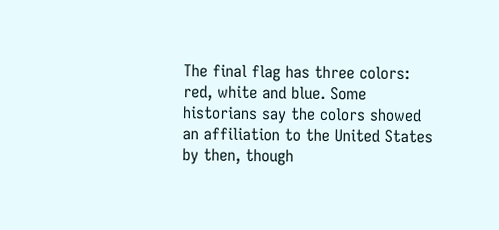The final flag has three colors: red, white and blue. Some historians say the colors showed an affiliation to the United States by then, though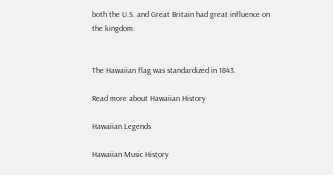both the U.S. and Great Britain had great influence on the kingdom.


The Hawaiian flag was standardized in 1843.

Read more about Hawaiian History

Hawaiian Legends

Hawaiian Music History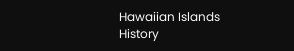Hawaiian Islands History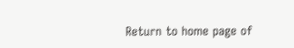Return to home page of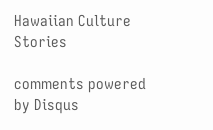Hawaiian Culture Stories

comments powered by Disqus